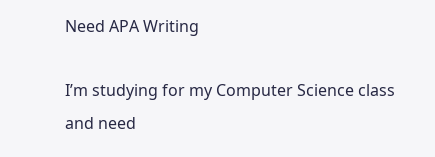Need APA Writing

I’m studying for my Computer Science class and need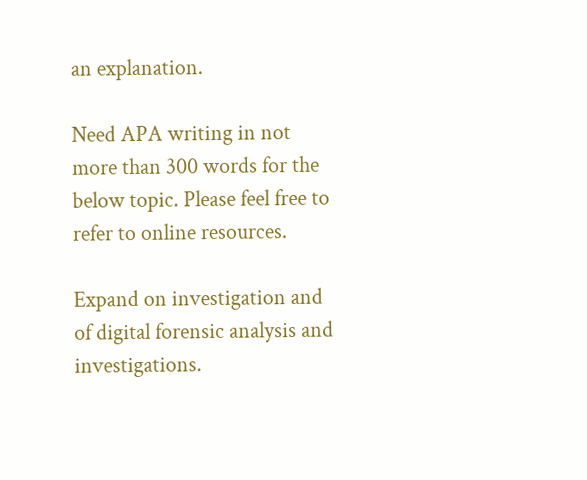an explanation.

Need APA writing in not more than 300 words for the below topic. Please feel free to refer to online resources.

Expand on investigation and of digital forensic analysis and investigations.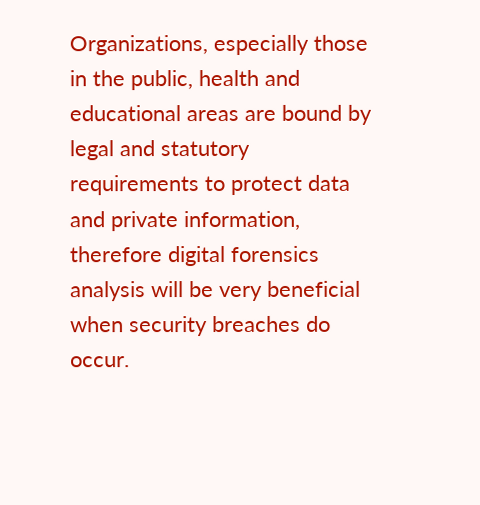Organizations, especially those in the public, health and educational areas are bound by legal and statutory requirements to protect data and private information, therefore digital forensics analysis will be very beneficial when security breaches do occur.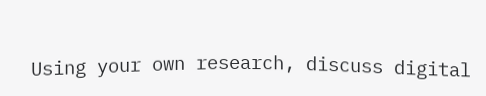Using your own research, discuss digital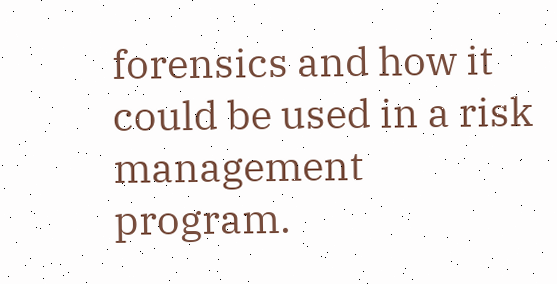forensics and how it could be used in a risk management program.